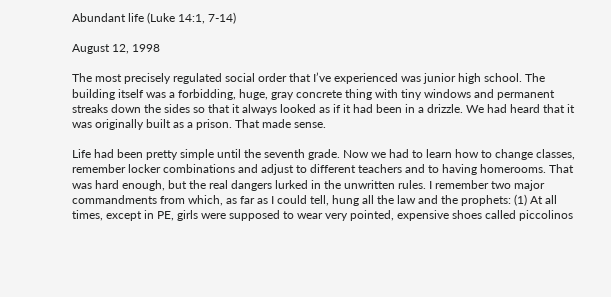Abundant life (Luke 14:1, 7-14)

August 12, 1998

The most precisely regulated social order that I’ve experienced was junior high school. The building itself was a forbidding, huge, gray concrete thing with tiny windows and permanent streaks down the sides so that it always looked as if it had been in a drizzle. We had heard that it was originally built as a prison. That made sense.

Life had been pretty simple until the seventh grade. Now we had to learn how to change classes, remember locker combinations and adjust to different teachers and to having homerooms. That was hard enough, but the real dangers lurked in the unwritten rules. I remember two major commandments from which, as far as I could tell, hung all the law and the prophets: (1) At all times, except in PE, girls were supposed to wear very pointed, expensive shoes called piccolinos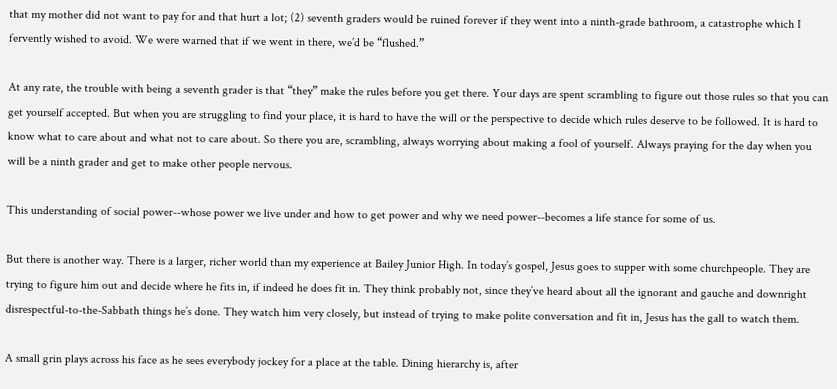that my mother did not want to pay for and that hurt a lot; (2) seventh graders would be ruined forever if they went into a ninth-grade bathroom, a catastrophe which I fervently wished to avoid. We were warned that if we went in there, we’d be “flushed.”

At any rate, the trouble with being a seventh grader is that “they” make the rules before you get there. Your days are spent scrambling to figure out those rules so that you can get yourself accepted. But when you are struggling to find your place, it is hard to have the will or the perspective to decide which rules deserve to be followed. It is hard to know what to care about and what not to care about. So there you are, scrambling, always worrying about making a fool of yourself. Always praying for the day when you will be a ninth grader and get to make other people nervous.

This understanding of social power--whose power we live under and how to get power and why we need power--becomes a life stance for some of us.

But there is another way. There is a larger, richer world than my experience at Bailey Junior High. In today’s gospel, Jesus goes to supper with some churchpeople. They are trying to figure him out and decide where he fits in, if indeed he does fit in. They think probably not, since they’ve heard about all the ignorant and gauche and downright disrespectful-to-the-Sabbath things he’s done. They watch him very closely, but instead of trying to make polite conversation and fit in, Jesus has the gall to watch them.

A small grin plays across his face as he sees everybody jockey for a place at the table. Dining hierarchy is, after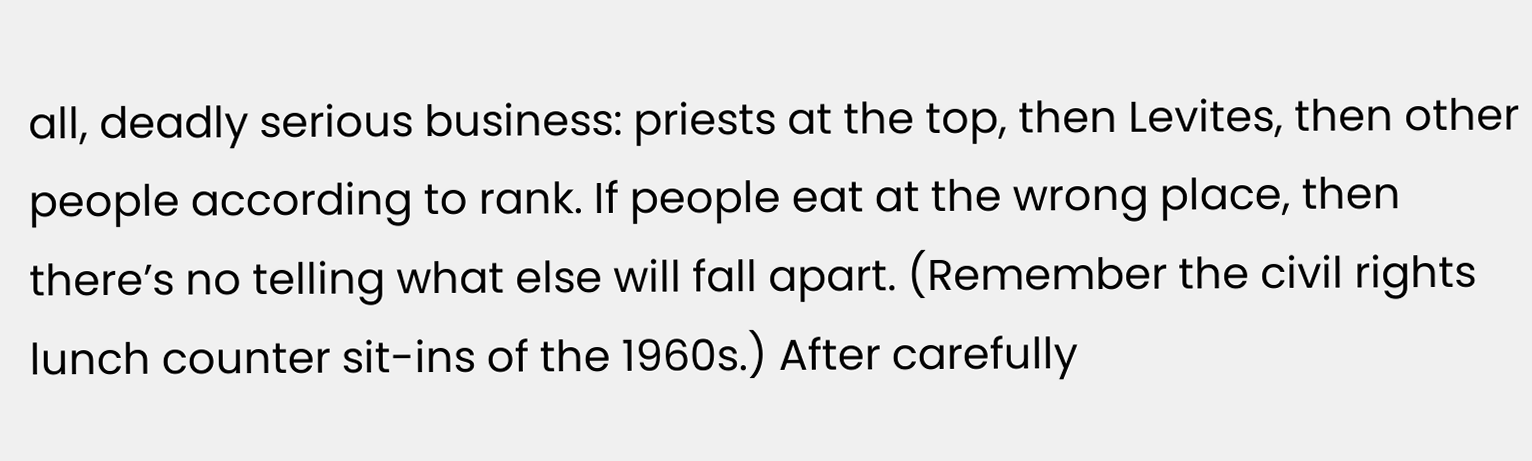all, deadly serious business: priests at the top, then Levites, then other people according to rank. If people eat at the wrong place, then there’s no telling what else will fall apart. (Remember the civil rights lunch counter sit-ins of the 1960s.) After carefully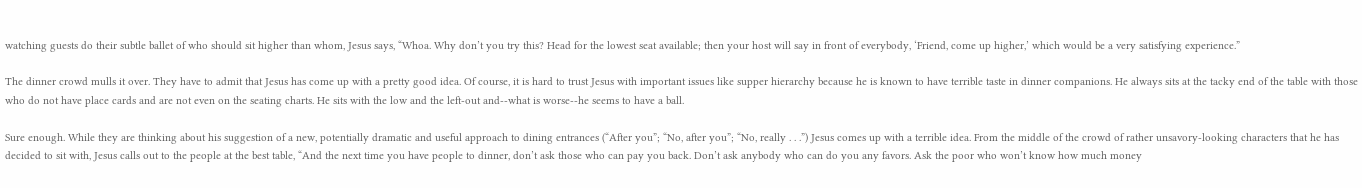watching guests do their subtle ballet of who should sit higher than whom, Jesus says, “Whoa. Why don’t you try this? Head for the lowest seat available; then your host will say in front of everybody, ‘Friend, come up higher,’ which would be a very satisfying experience.”

The dinner crowd mulls it over. They have to admit that Jesus has come up with a pretty good idea. Of course, it is hard to trust Jesus with important issues like supper hierarchy because he is known to have terrible taste in dinner companions. He always sits at the tacky end of the table with those who do not have place cards and are not even on the seating charts. He sits with the low and the left-out and--what is worse--he seems to have a ball.

Sure enough. While they are thinking about his suggestion of a new, potentially dramatic and useful approach to dining entrances (“After you”; “No, after you”; “No, really . . .”) Jesus comes up with a terrible idea. From the middle of the crowd of rather unsavory-looking characters that he has decided to sit with, Jesus calls out to the people at the best table, “And the next time you have people to dinner, don’t ask those who can pay you back. Don’t ask anybody who can do you any favors. Ask the poor who won’t know how much money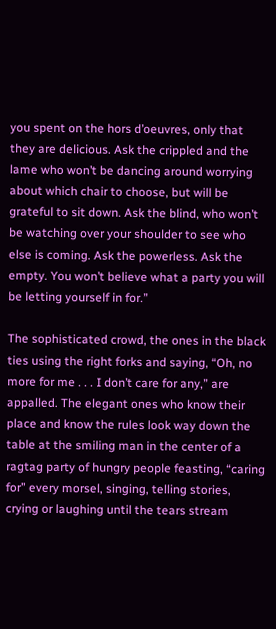you spent on the hors d’oeuvres, only that they are delicious. Ask the crippled and the lame who won’t be dancing around worrying about which chair to choose, but will be grateful to sit down. Ask the blind, who won’t be watching over your shoulder to see who else is coming. Ask the powerless. Ask the empty. You won’t believe what a party you will be letting yourself in for.”

The sophisticated crowd, the ones in the black ties using the right forks and saying, “Oh, no more for me . . . I don’t care for any,” are appalled. The elegant ones who know their place and know the rules look way down the table at the smiling man in the center of a ragtag party of hungry people feasting, “caring for” every morsel, singing, telling stories, crying or laughing until the tears stream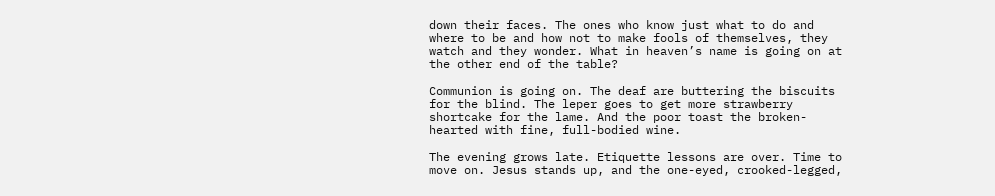down their faces. The ones who know just what to do and where to be and how not to make fools of themselves, they watch and they wonder. What in heaven’s name is going on at the other end of the table?

Communion is going on. The deaf are buttering the biscuits for the blind. The leper goes to get more strawberry shortcake for the lame. And the poor toast the broken-hearted with fine, full-bodied wine.

The evening grows late. Etiquette lessons are over. Time to move on. Jesus stands up, and the one-eyed, crooked-legged,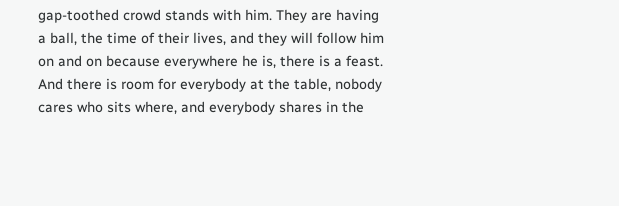gap-toothed crowd stands with him. They are having a ball, the time of their lives, and they will follow him on and on because everywhere he is, there is a feast. And there is room for everybody at the table, nobody cares who sits where, and everybody shares in the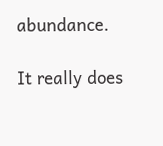abundance.

It really does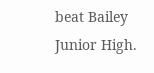beat Bailey Junior High.